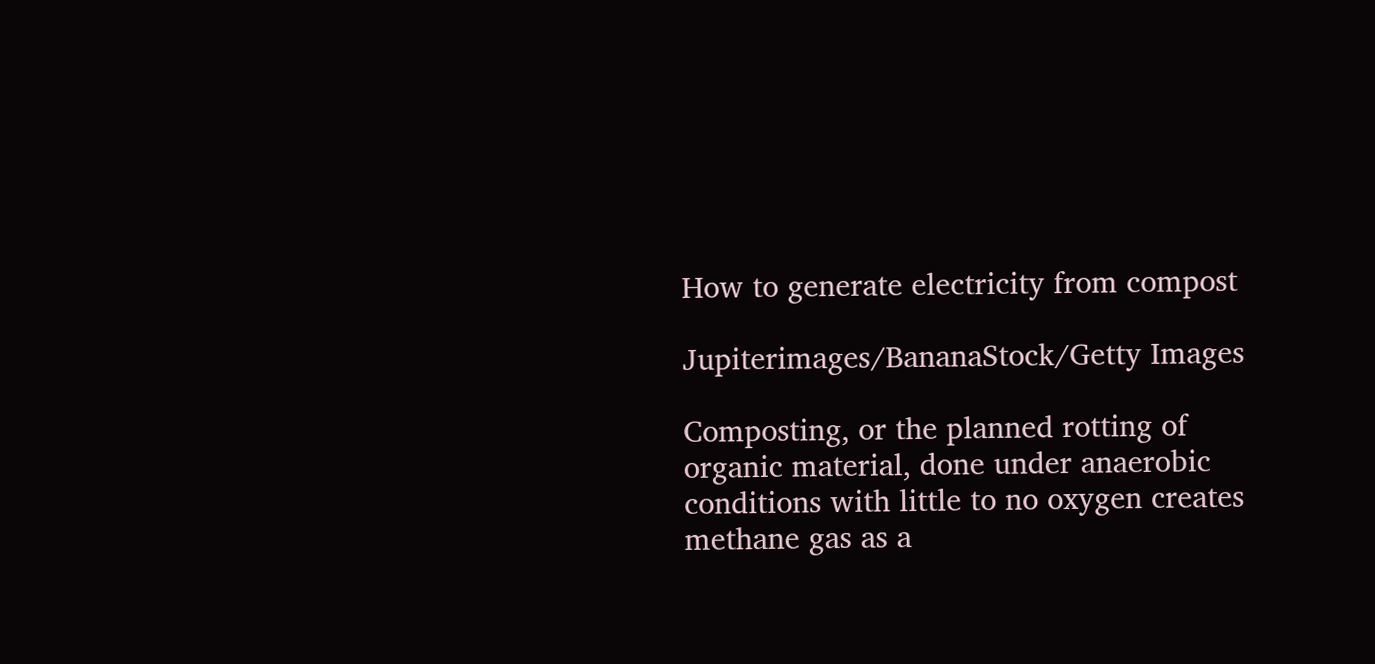How to generate electricity from compost

Jupiterimages/BananaStock/Getty Images

Composting, or the planned rotting of organic material, done under anaerobic conditions with little to no oxygen creates methane gas as a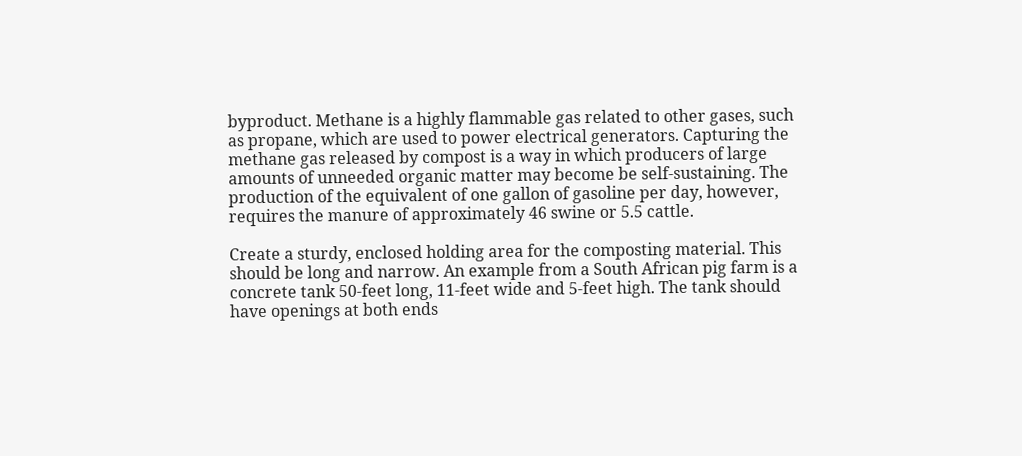byproduct. Methane is a highly flammable gas related to other gases, such as propane, which are used to power electrical generators. Capturing the methane gas released by compost is a way in which producers of large amounts of unneeded organic matter may become be self-sustaining. The production of the equivalent of one gallon of gasoline per day, however, requires the manure of approximately 46 swine or 5.5 cattle.

Create a sturdy, enclosed holding area for the composting material. This should be long and narrow. An example from a South African pig farm is a concrete tank 50-feet long, 11-feet wide and 5-feet high. The tank should have openings at both ends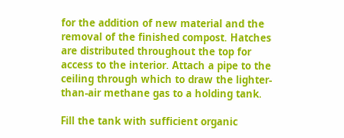for the addition of new material and the removal of the finished compost. Hatches are distributed throughout the top for access to the interior. Attach a pipe to the ceiling through which to draw the lighter-than-air methane gas to a holding tank.

Fill the tank with sufficient organic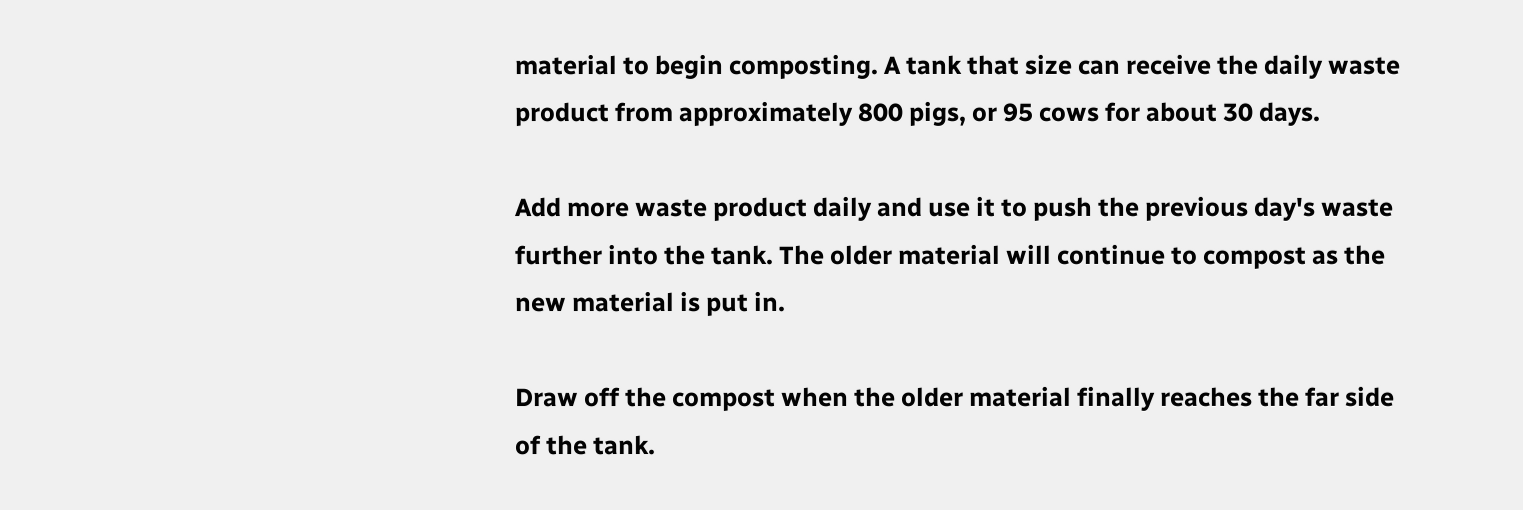material to begin composting. A tank that size can receive the daily waste product from approximately 800 pigs, or 95 cows for about 30 days.

Add more waste product daily and use it to push the previous day's waste further into the tank. The older material will continue to compost as the new material is put in.

Draw off the compost when the older material finally reaches the far side of the tank.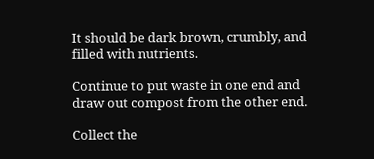It should be dark brown, crumbly, and filled with nutrients.

Continue to put waste in one end and draw out compost from the other end.

Collect the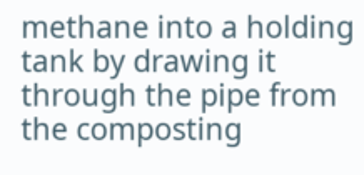methane into a holding tank by drawing it through the pipe from the composting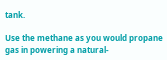tank.

Use the methane as you would propane gas in powering a natural-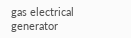gas electrical generator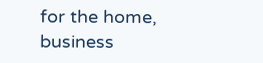for the home, business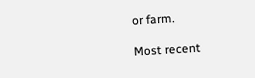or farm.

Most recent